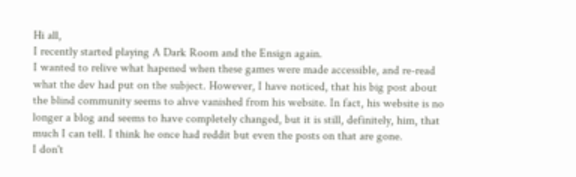Hi all,
I recently started playing A Dark Room and the Ensign again.
I wanted to relive what hapened when these games were made accessible, and re-read what the dev had put on the subject. However, I have noticed, that his big post about the blind community seems to ahve vanished from his website. In fact, his website is no longer a blog and seems to have completely changed, but it is still, definitely, him, that much I can tell. I think he once had reddit but even the posts on that are gone.
I don't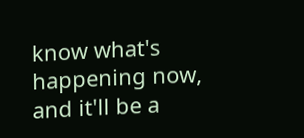know what's happening now, and it'll be a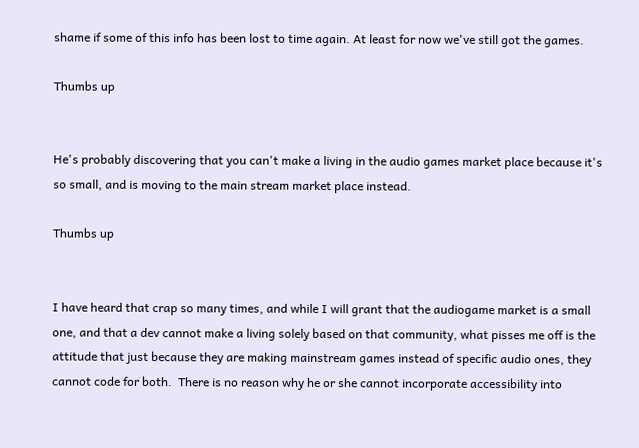shame if some of this info has been lost to time again. At least for now we've still got the games.

Thumbs up


He's probably discovering that you can't make a living in the audio games market place because it's so small, and is moving to the main stream market place instead.

Thumbs up


I have heard that crap so many times, and while I will grant that the audiogame market is a small one, and that a dev cannot make a living solely based on that community, what pisses me off is the attitude that just because they are making mainstream games instead of specific audio ones, they cannot code for both.  There is no reason why he or she cannot incorporate accessibility into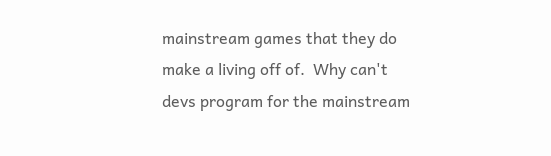mainstream games that they do make a living off of.  Why can't devs program for the mainstream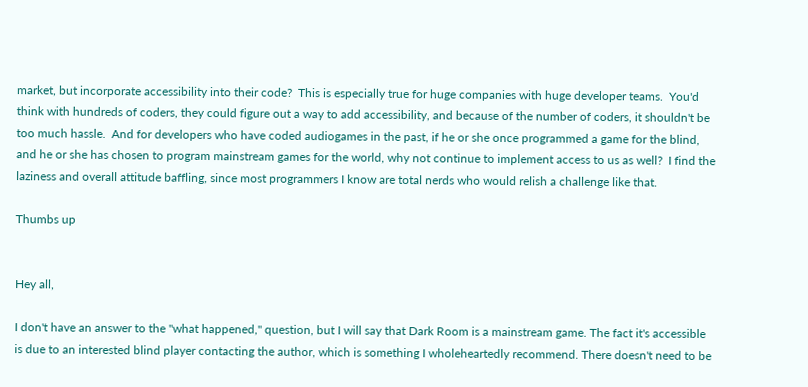market, but incorporate accessibility into their code?  This is especially true for huge companies with huge developer teams.  You'd think with hundreds of coders, they could figure out a way to add accessibility, and because of the number of coders, it shouldn't be too much hassle.  And for developers who have coded audiogames in the past, if he or she once programmed a game for the blind, and he or she has chosen to program mainstream games for the world, why not continue to implement access to us as well?  I find the laziness and overall attitude baffling, since most programmers I know are total nerds who would relish a challenge like that.

Thumbs up


Hey all,

I don't have an answer to the "what happened," question, but I will say that Dark Room is a mainstream game. The fact it's accessible is due to an interested blind player contacting the author, which is something I wholeheartedly recommend. There doesn't need to be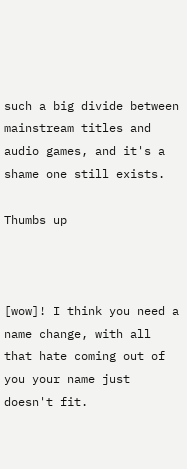such a big divide between mainstream titles and audio games, and it's a shame one still exists.

Thumbs up



[wow]! I think you need a name change, with all that hate coming out of you your name just doesn't fit.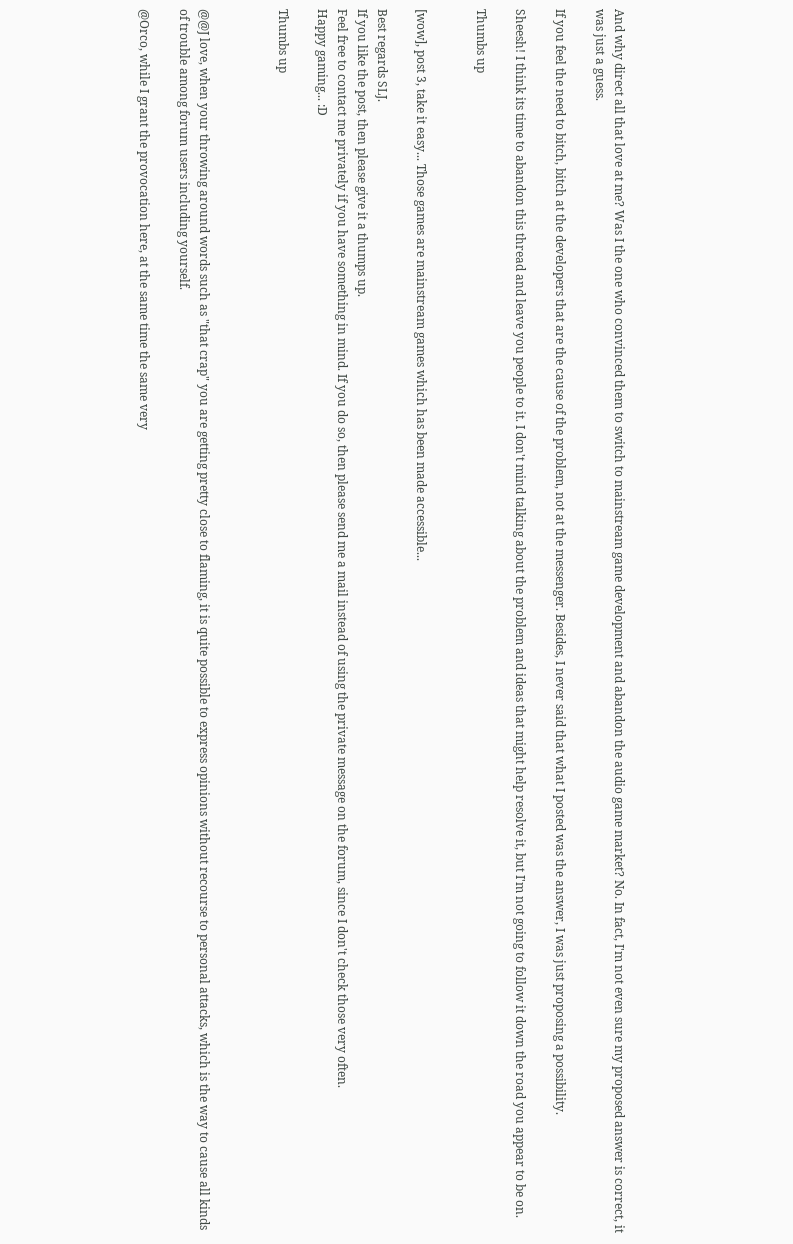And why direct all that love at me? Was I the one who convinced them to switch to mainstream game development and abandon the audio game market? No. In fact, I'm not even sure my proposed answer is correct, it was just a guess.

If you feel the need to bitch, bitch at the developers that are the cause of the problem, not at the messenger. Besides, I never said that what I posted was the answer, I was just proposing a possibility.

Sheesh! I think its time to abandon this thread and leave you people to it. I don't mind talking about the problem and ideas that might help resolve it, but I'm not going to follow it down the road you appear to be on.

Thumbs up


[wow], post 3, take it easy... Those games are mainstream games which has been made accessible...

Best regards SLJ.
If you like the post, then please give it a thumps up.
Feel free to contact me privately if you have something in mind. If you do so, then please send me a mail instead of using the private message on the forum, since I don't check those very often.
Happy gaming... :D

Thumbs up



@@J love, when your throwing around words such as "that crap" you are getting pretty close to flaming, it is quite possible to express opinions without recourse to personal attacks, which is the way to cause all kinds of trouble among forum users including yourself.

@Orco, while I grant the provocation here, at the same time the same very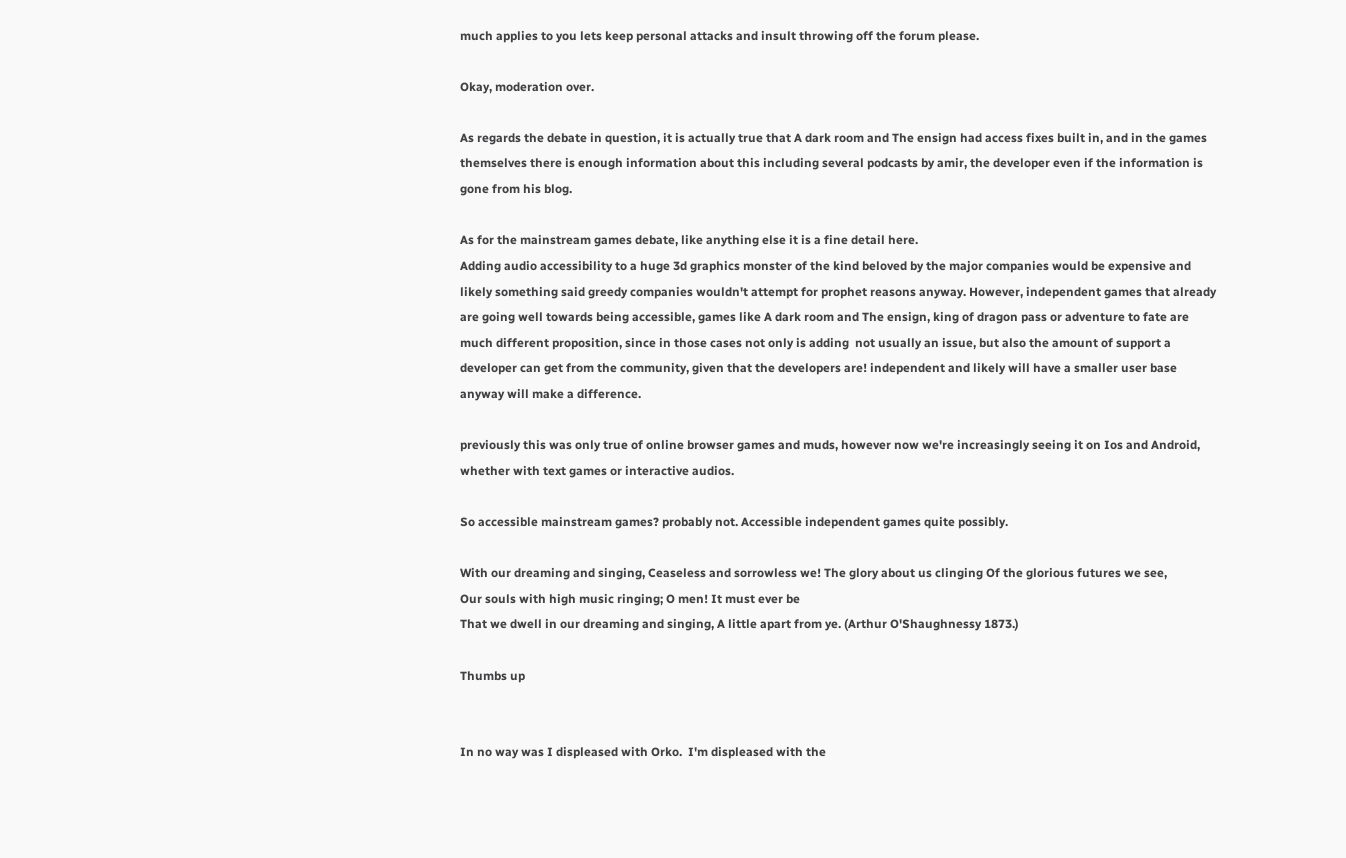much applies to you lets keep personal attacks and insult throwing off the forum please.

Okay, moderation over.

As regards the debate in question, it is actually true that A dark room and The ensign had access fixes built in, and in the games themselves there is enough information about this including several podcasts by amir, the developer even if the information is gone from his blog.

As for the mainstream games debate, like anything else it is a fine detail here.
Adding audio accessibility to a huge 3d graphics monster of the kind beloved by the major companies would be expensive and likely something said greedy companies wouldn't attempt for prophet reasons anyway. However, independent games that already are going well towards being accessible, games like A dark room and The ensign, king of dragon pass or adventure to fate are  much different proposition, since in those cases not only is adding  not usually an issue, but also the amount of support a developer can get from the community, given that the developers are! independent and likely will have a smaller user base anyway will make a difference.

previously this was only true of online browser games and muds, however now we're increasingly seeing it on Ios and Android, whether with text games or interactive audios.

So accessible mainstream games? probably not. Accessible independent games quite possibly.

With our dreaming and singing, Ceaseless and sorrowless we! The glory about us clinging Of the glorious futures we see,
Our souls with high music ringing; O men! It must ever be
That we dwell in our dreaming and singing, A little apart from ye. (Arthur O'Shaughnessy 1873.)

Thumbs up


In no way was I displeased with Orko.  I'm displeased with the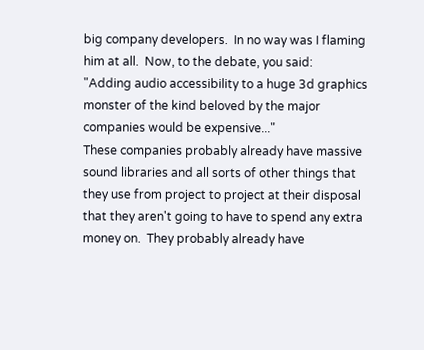big company developers.  In no way was I flaming him at all.  Now, to the debate, you said:
"Adding audio accessibility to a huge 3d graphics monster of the kind beloved by the major companies would be expensive..."
These companies probably already have massive sound libraries and all sorts of other things that they use from project to project at their disposal that they aren't going to have to spend any extra money on.  They probably already have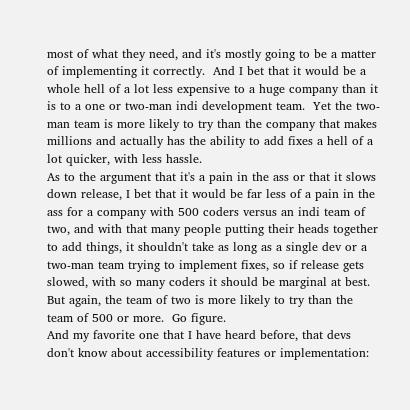most of what they need, and it's mostly going to be a matter of implementing it correctly.  And I bet that it would be a whole hell of a lot less expensive to a huge company than it is to a one or two-man indi development team.  Yet the two-man team is more likely to try than the company that makes millions and actually has the ability to add fixes a hell of a lot quicker, with less hassle.
As to the argument that it's a pain in the ass or that it slows down release, I bet that it would be far less of a pain in the ass for a company with 500 coders versus an indi team of two, and with that many people putting their heads together to add things, it shouldn't take as long as a single dev or a two-man team trying to implement fixes, so if release gets slowed, with so many coders it should be marginal at best.  But again, the team of two is more likely to try than the team of 500 or more.  Go figure.
And my favorite one that I have heard before, that devs don't know about accessibility features or implementation: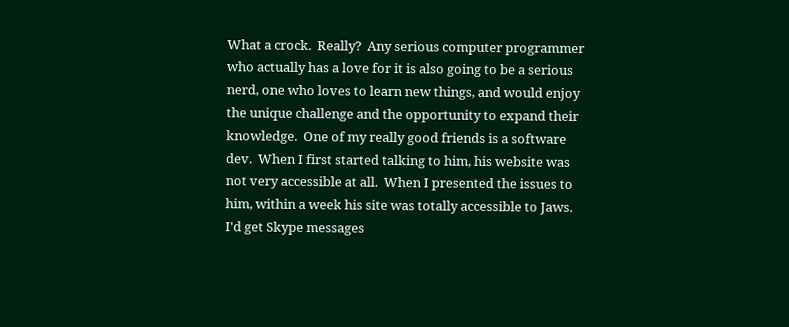What a crock.  Really?  Any serious computer programmer who actually has a love for it is also going to be a serious nerd, one who loves to learn new things, and would enjoy the unique challenge and the opportunity to expand their knowledge.  One of my really good friends is a software dev.  When I first started talking to him, his website was not very accessible at all.  When I presented the issues to him, within a week his site was totally accessible to Jaws.  I'd get Skype messages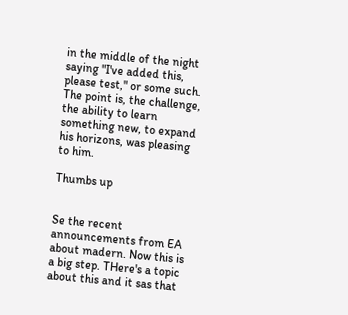in the middle of the night saying "I've added this, please test," or some such.  The point is, the challenge, the ability to learn something new, to expand his horizons, was pleasing to him.

Thumbs up


Se the recent announcements from EA about madern. Now this is a big step. THere's a topic about this and it sas that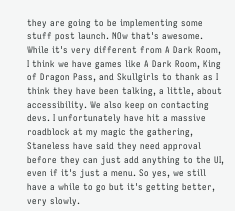they are going to be implementing some stuff post launch. NOw that's awesome. While it's very different from A Dark Room, I think we have games like A Dark Room, King of Dragon Pass, and Skullgirls to thank as I think they have been talking, a little, about accessibility. We also keep on contacting devs. I unfortunately have hit a massive roadblock at my magic the gathering, Staneless have said they need approval before they can just add anything to the UI, even if it's just a menu. So yes, we still have a while to go but it's getting better, very slowly.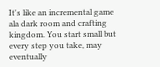It's like an incremental game ala dark room and crafting kingdom. You start small but every step you take, may eventually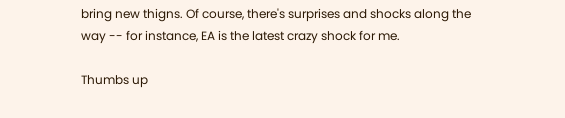bring new thigns. Of course, there's surprises and shocks along the way -- for instance, EA is the latest crazy shock for me.

Thumbs up